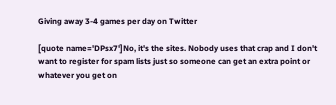Giving away 3-4 games per day on Twitter

[quote name='DPsx7']No, it's the sites. Nobody uses that crap and I don't want to register for spam lists just so someone can get an extra point or whatever you get on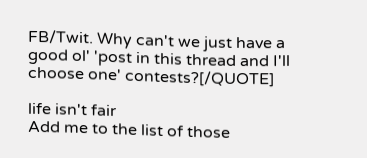FB/Twit. Why can't we just have a good ol' 'post in this thread and I'll choose one' contests?[/QUOTE]

life isn't fair
Add me to the list of those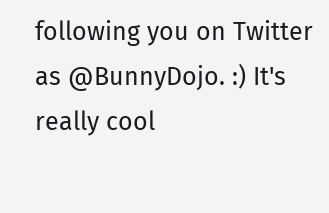following you on Twitter as @BunnyDojo. :) It's really cool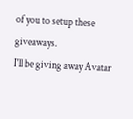of you to setup these giveaways.
I'll be giving away Avatar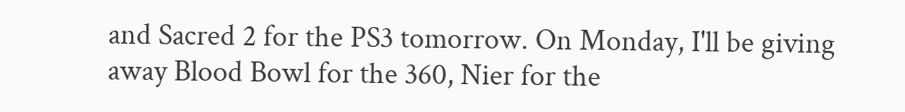and Sacred 2 for the PS3 tomorrow. On Monday, I'll be giving away Blood Bowl for the 360, Nier for the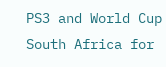PS3 and World Cup South Africa for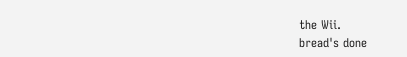the Wii.
bread's done